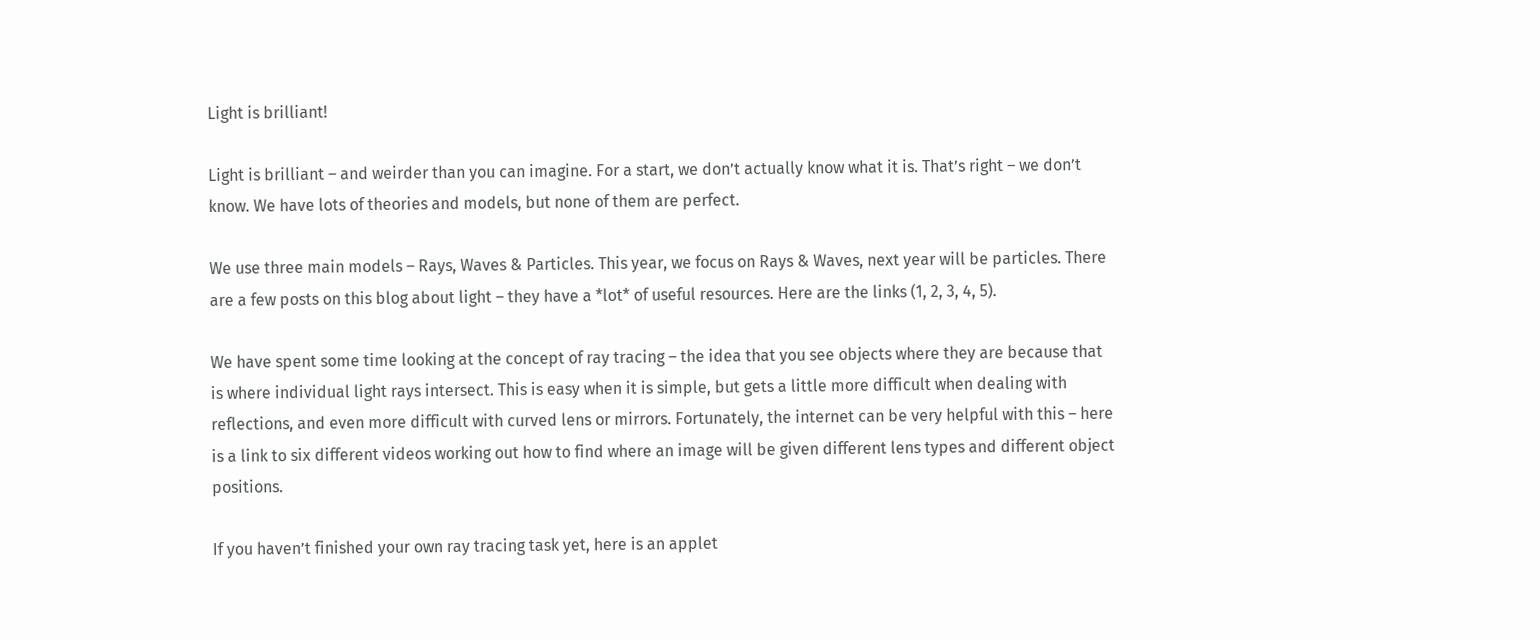Light is brilliant!

Light is brilliant – and weirder than you can imagine. For a start, we don’t actually know what it is. That’s right – we don’t know. We have lots of theories and models, but none of them are perfect.

We use three main models – Rays, Waves & Particles. This year, we focus on Rays & Waves, next year will be particles. There are a few posts on this blog about light – they have a *lot* of useful resources. Here are the links (1, 2, 3, 4, 5).

We have spent some time looking at the concept of ray tracing – the idea that you see objects where they are because that is where individual light rays intersect. This is easy when it is simple, but gets a little more difficult when dealing with reflections, and even more difficult with curved lens or mirrors. Fortunately, the internet can be very helpful with this – here is a link to six different videos working out how to find where an image will be given different lens types and different object positions.

If you haven’t finished your own ray tracing task yet, here is an applet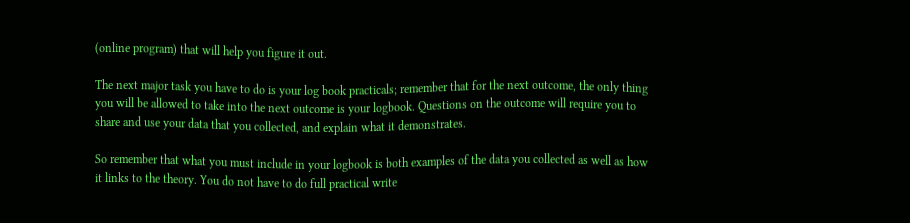(online program) that will help you figure it out.

The next major task you have to do is your log book practicals; remember that for the next outcome, the only thing you will be allowed to take into the next outcome is your logbook. Questions on the outcome will require you to share and use your data that you collected, and explain what it demonstrates.

So remember that what you must include in your logbook is both examples of the data you collected as well as how it links to the theory. You do not have to do full practical write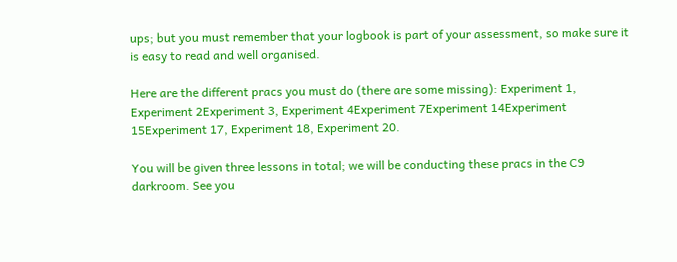ups; but you must remember that your logbook is part of your assessment, so make sure it is easy to read and well organised.

Here are the different pracs you must do (there are some missing): Experiment 1, Experiment 2Experiment 3, Experiment 4Experiment 7Experiment 14Experiment 15Experiment 17, Experiment 18, Experiment 20.

You will be given three lessons in total; we will be conducting these pracs in the C9 darkroom. See you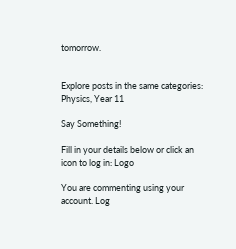tomorrow.


Explore posts in the same categories: Physics, Year 11

Say Something!

Fill in your details below or click an icon to log in: Logo

You are commenting using your account. Log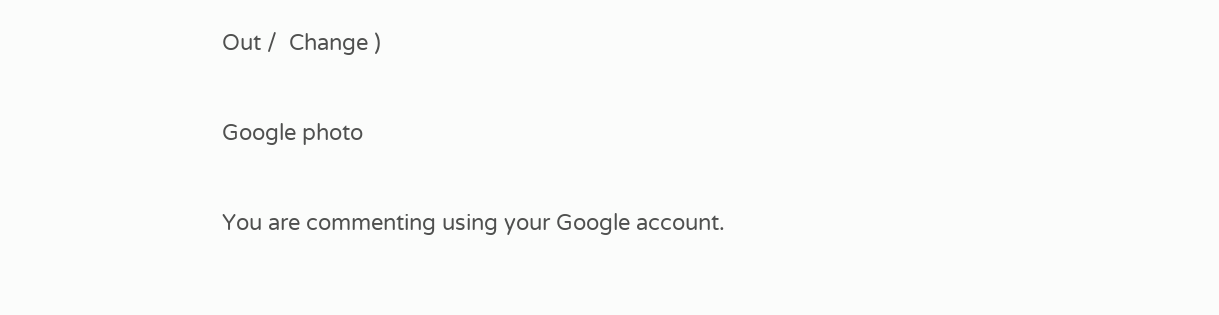Out /  Change )

Google photo

You are commenting using your Google account.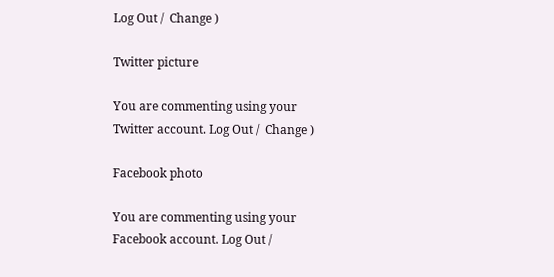Log Out /  Change )

Twitter picture

You are commenting using your Twitter account. Log Out /  Change )

Facebook photo

You are commenting using your Facebook account. Log Out /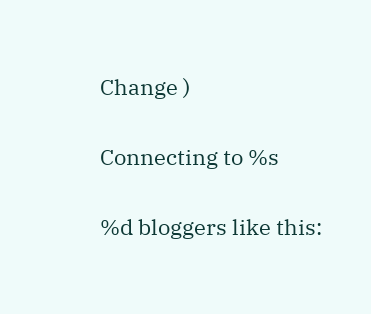Change )

Connecting to %s

%d bloggers like this: